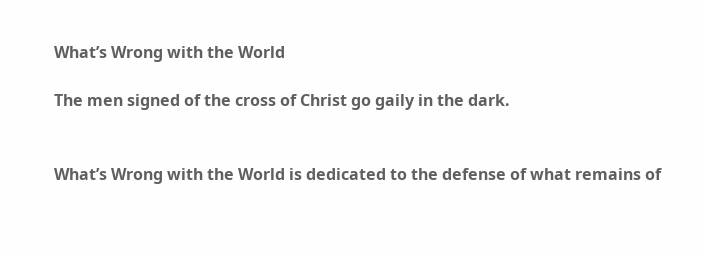What’s Wrong with the World

The men signed of the cross of Christ go gaily in the dark.


What’s Wrong with the World is dedicated to the defense of what remains of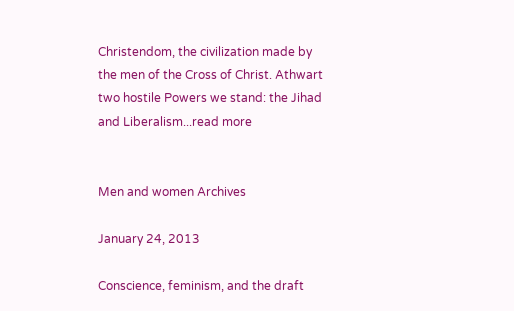Christendom, the civilization made by the men of the Cross of Christ. Athwart two hostile Powers we stand: the Jihad and Liberalism...read more


Men and women Archives

January 24, 2013

Conscience, feminism, and the draft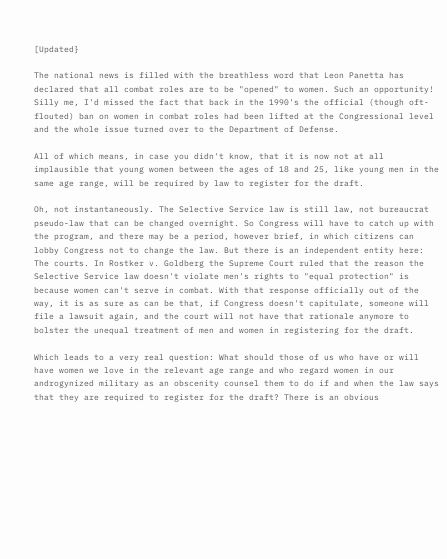[Updated}

The national news is filled with the breathless word that Leon Panetta has declared that all combat roles are to be "opened" to women. Such an opportunity! Silly me, I'd missed the fact that back in the 1990's the official (though oft-flouted) ban on women in combat roles had been lifted at the Congressional level and the whole issue turned over to the Department of Defense.

All of which means, in case you didn't know, that it is now not at all implausible that young women between the ages of 18 and 25, like young men in the same age range, will be required by law to register for the draft.

Oh, not instantaneously. The Selective Service law is still law, not bureaucrat pseudo-law that can be changed overnight. So Congress will have to catch up with the program, and there may be a period, however brief, in which citizens can lobby Congress not to change the law. But there is an independent entity here: The courts. In Rostker v. Goldberg the Supreme Court ruled that the reason the Selective Service law doesn't violate men's rights to "equal protection" is because women can't serve in combat. With that response officially out of the way, it is as sure as can be that, if Congress doesn't capitulate, someone will file a lawsuit again, and the court will not have that rationale anymore to bolster the unequal treatment of men and women in registering for the draft.

Which leads to a very real question: What should those of us who have or will have women we love in the relevant age range and who regard women in our androgynized military as an obscenity counsel them to do if and when the law says that they are required to register for the draft? There is an obvious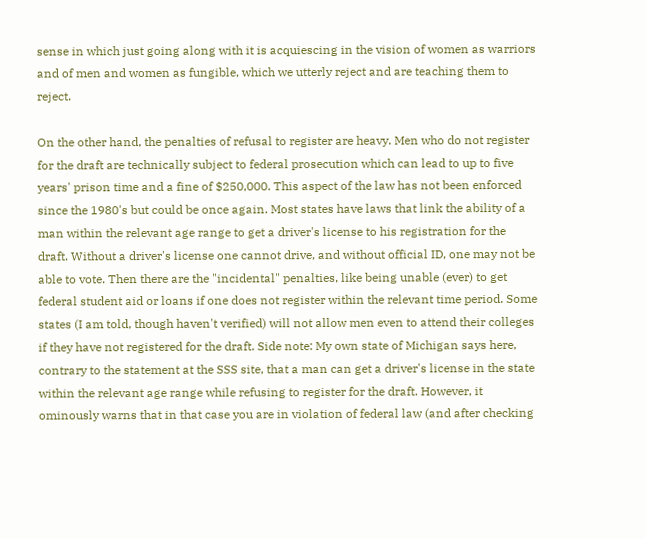sense in which just going along with it is acquiescing in the vision of women as warriors and of men and women as fungible, which we utterly reject and are teaching them to reject.

On the other hand, the penalties of refusal to register are heavy. Men who do not register for the draft are technically subject to federal prosecution which can lead to up to five years' prison time and a fine of $250,000. This aspect of the law has not been enforced since the 1980's but could be once again. Most states have laws that link the ability of a man within the relevant age range to get a driver's license to his registration for the draft. Without a driver's license one cannot drive, and without official ID, one may not be able to vote. Then there are the "incidental" penalties, like being unable (ever) to get federal student aid or loans if one does not register within the relevant time period. Some states (I am told, though haven't verified) will not allow men even to attend their colleges if they have not registered for the draft. Side note: My own state of Michigan says here, contrary to the statement at the SSS site, that a man can get a driver's license in the state within the relevant age range while refusing to register for the draft. However, it ominously warns that in that case you are in violation of federal law (and after checking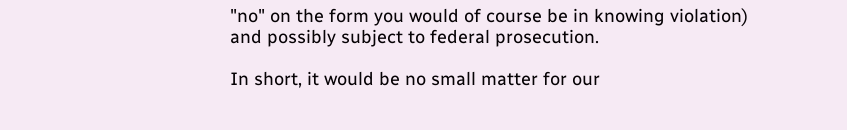"no" on the form you would of course be in knowing violation) and possibly subject to federal prosecution.

In short, it would be no small matter for our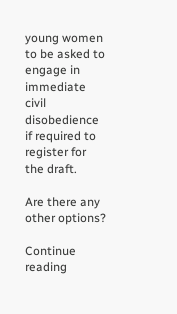young women to be asked to engage in immediate civil disobedience if required to register for the draft.

Are there any other options?

Continue reading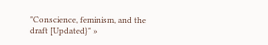"Conscience, feminism, and the draft [Updated}" »